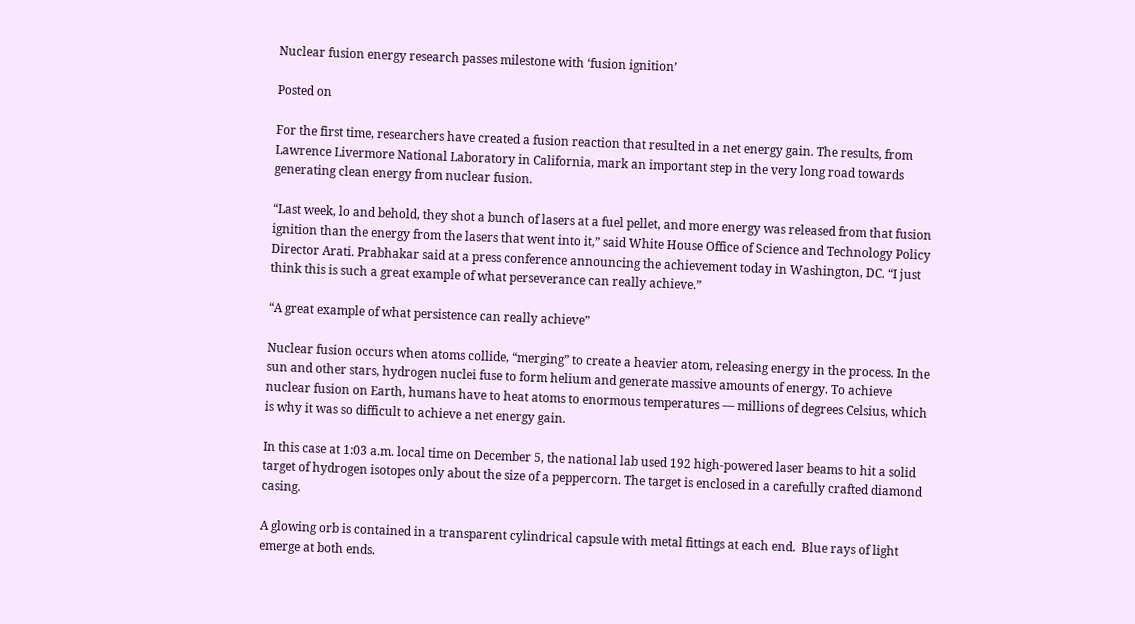Nuclear fusion energy research passes milestone with ‘fusion ignition’

Posted on

For the first time, researchers have created a fusion reaction that resulted in a net energy gain. The results, from Lawrence Livermore National Laboratory in California, mark an important step in the very long road towards generating clean energy from nuclear fusion.

“Last week, lo and behold, they shot a bunch of lasers at a fuel pellet, and more energy was released from that fusion ignition than the energy from the lasers that went into it,” said White House Office of Science and Technology Policy Director Arati. Prabhakar said at a press conference announcing the achievement today in Washington, DC. “I just think this is such a great example of what perseverance can really achieve.”

“A great example of what persistence can really achieve”

Nuclear fusion occurs when atoms collide, “merging” to create a heavier atom, releasing energy in the process. In the sun and other stars, hydrogen nuclei fuse to form helium and generate massive amounts of energy. To achieve nuclear fusion on Earth, humans have to heat atoms to enormous temperatures — millions of degrees Celsius, which is why it was so difficult to achieve a net energy gain.

In this case at 1:03 a.m. local time on December 5, the national lab used 192 high-powered laser beams to hit a solid target of hydrogen isotopes only about the size of a peppercorn. The target is enclosed in a carefully crafted diamond casing.

A glowing orb is contained in a transparent cylindrical capsule with metal fittings at each end.  Blue rays of light emerge at both ends.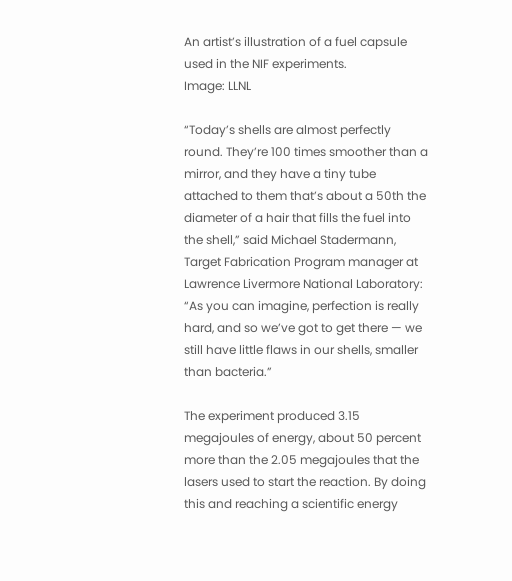An artist’s illustration of a fuel capsule used in the NIF experiments.
Image: LLNL

“Today’s shells are almost perfectly round. They’re 100 times smoother than a mirror, and they have a tiny tube attached to them that’s about a 50th the diameter of a hair that fills the fuel into the shell,” said Michael Stadermann, Target Fabrication Program manager at Lawrence Livermore National Laboratory: “As you can imagine, perfection is really hard, and so we’ve got to get there — we still have little flaws in our shells, smaller than bacteria.”

The experiment produced 3.15 megajoules of energy, about 50 percent more than the 2.05 megajoules that the lasers used to start the reaction. By doing this and reaching a scientific energy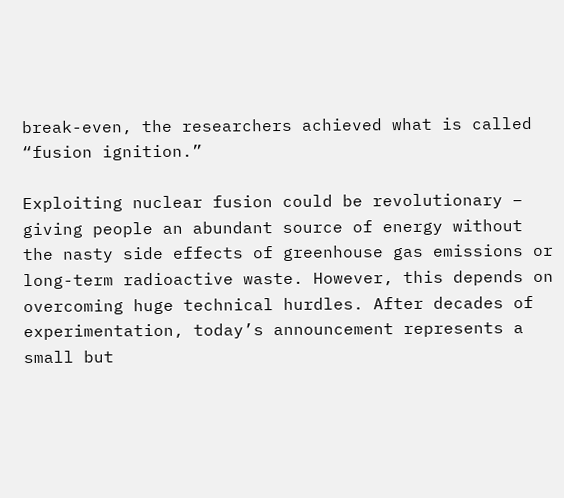break-even, the researchers achieved what is called “fusion ignition.”

Exploiting nuclear fusion could be revolutionary – giving people an abundant source of energy without the nasty side effects of greenhouse gas emissions or long-term radioactive waste. However, this depends on overcoming huge technical hurdles. After decades of experimentation, today’s announcement represents a small but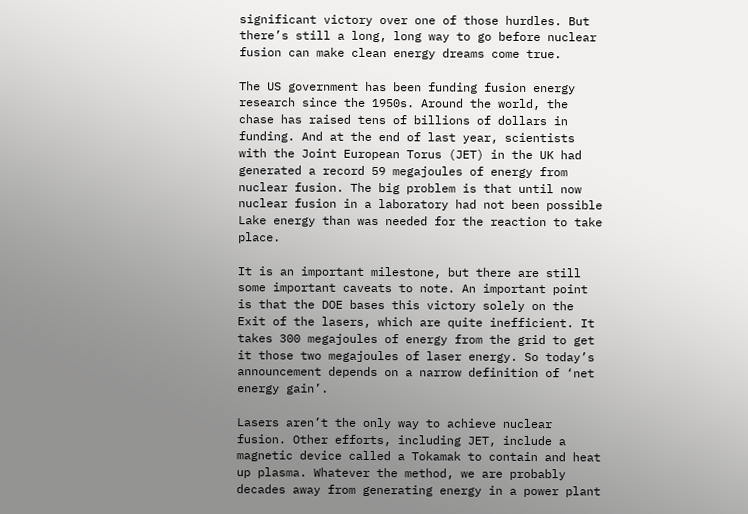significant victory over one of those hurdles. But there’s still a long, long way to go before nuclear fusion can make clean energy dreams come true.

The US government has been funding fusion energy research since the 1950s. Around the world, the chase has raised tens of billions of dollars in funding. And at the end of last year, scientists with the Joint European Torus (JET) in the UK had generated a record 59 megajoules of energy from nuclear fusion. The big problem is that until now nuclear fusion in a laboratory had not been possible Lake energy than was needed for the reaction to take place.

It is an important milestone, but there are still some important caveats to note. An important point is that the DOE bases this victory solely on the Exit of the lasers, which are quite inefficient. It takes 300 megajoules of energy from the grid to get it those two megajoules of laser energy. So today’s announcement depends on a narrow definition of ‘net energy gain’.

Lasers aren’t the only way to achieve nuclear fusion. Other efforts, including JET, include a magnetic device called a Tokamak to contain and heat up plasma. Whatever the method, we are probably decades away from generating energy in a power plant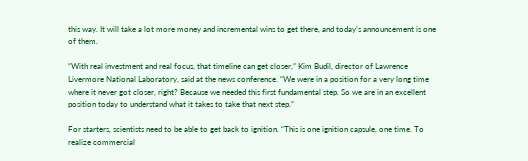this way. It will take a lot more money and incremental wins to get there, and today’s announcement is one of them.

“With real investment and real focus, that timeline can get closer,” Kim Budil, director of Lawrence Livermore National Laboratory, said at the news conference. “We were in a position for a very long time where it never got closer, right? Because we needed this first fundamental step. So we are in an excellent position today to understand what it takes to take that next step.”

For starters, scientists need to be able to get back to ignition. “This is one ignition capsule, one time. To realize commercial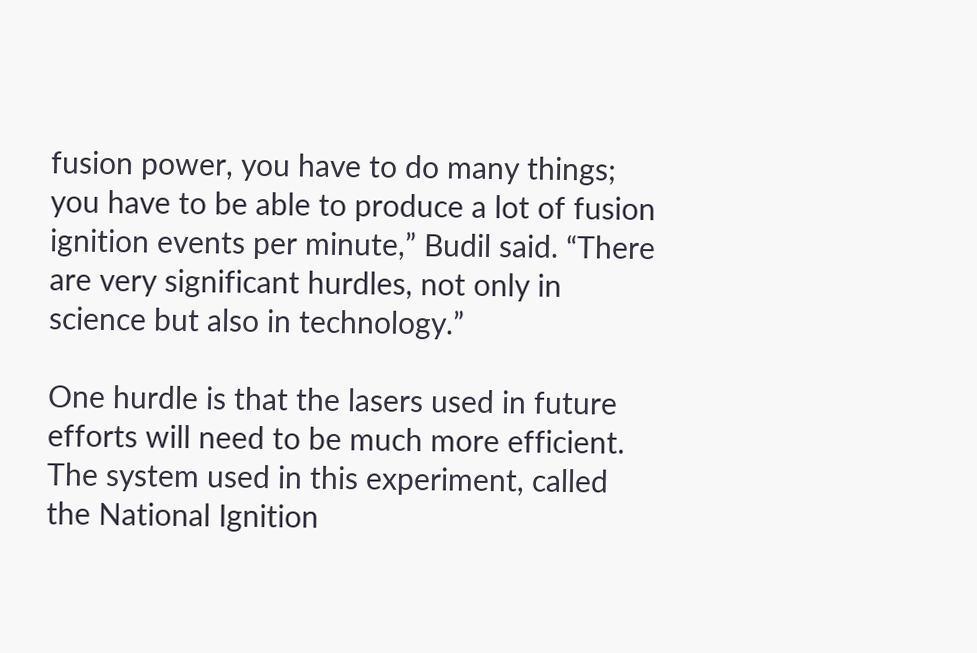fusion power, you have to do many things; you have to be able to produce a lot of fusion ignition events per minute,” Budil said. “There are very significant hurdles, not only in science but also in technology.”

One hurdle is that the lasers used in future efforts will need to be much more efficient. The system used in this experiment, called the National Ignition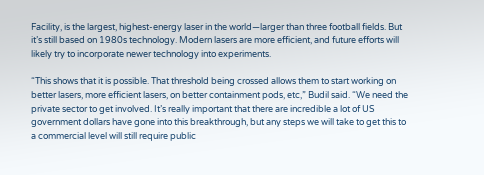Facility, is the largest, highest-energy laser in the world—larger than three football fields. But it’s still based on 1980s technology. Modern lasers are more efficient, and future efforts will likely try to incorporate newer technology into experiments.

“This shows that it is possible. That threshold being crossed allows them to start working on better lasers, more efficient lasers, on better containment pods, etc,” Budil said. “We need the private sector to get involved. It’s really important that there are incredible a lot of US government dollars have gone into this breakthrough, but any steps we will take to get this to a commercial level will still require public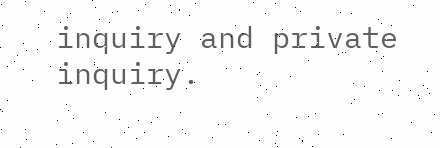inquiry and private inquiry.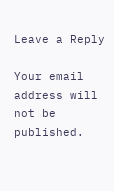Leave a Reply

Your email address will not be published.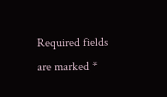Required fields are marked *